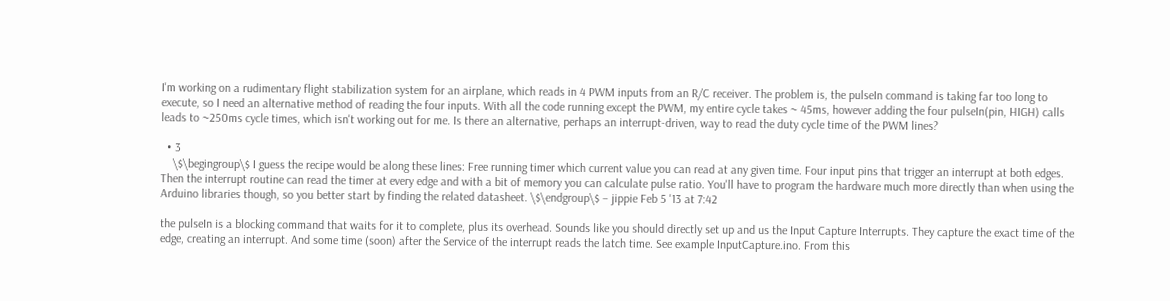I'm working on a rudimentary flight stabilization system for an airplane, which reads in 4 PWM inputs from an R/C receiver. The problem is, the pulseIn command is taking far too long to execute, so I need an alternative method of reading the four inputs. With all the code running except the PWM, my entire cycle takes ~ 45ms, however adding the four pulseIn(pin, HIGH) calls leads to ~250ms cycle times, which isn't working out for me. Is there an alternative, perhaps an interrupt-driven, way to read the duty cycle time of the PWM lines?

  • 3
    \$\begingroup\$ I guess the recipe would be along these lines: Free running timer which current value you can read at any given time. Four input pins that trigger an interrupt at both edges. Then the interrupt routine can read the timer at every edge and with a bit of memory you can calculate pulse ratio. You'll have to program the hardware much more directly than when using the Arduino libraries though, so you better start by finding the related datasheet. \$\endgroup\$ – jippie Feb 5 '13 at 7:42

the pulseIn is a blocking command that waits for it to complete, plus its overhead. Sounds like you should directly set up and us the Input Capture Interrupts. They capture the exact time of the edge, creating an interrupt. And some time (soon) after the Service of the interrupt reads the latch time. See example InputCapture.ino. From this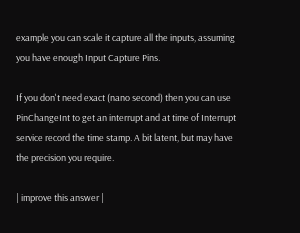example you can scale it capture all the inputs, assuming you have enough Input Capture Pins.

If you don't need exact (nano second) then you can use PinChangeInt to get an interrupt and at time of Interrupt service record the time stamp. A bit latent, but may have the precision you require.

| improve this answer |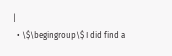|
  • \$\begingroup\$ I did find a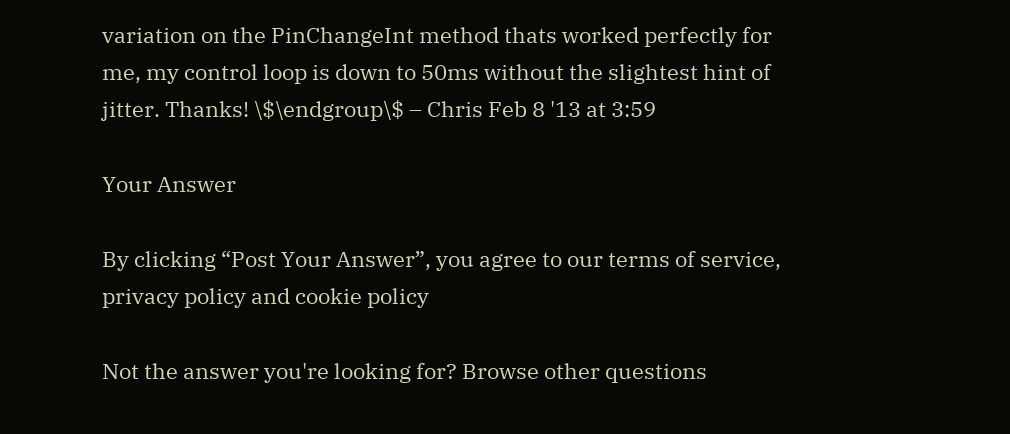variation on the PinChangeInt method thats worked perfectly for me, my control loop is down to 50ms without the slightest hint of jitter. Thanks! \$\endgroup\$ – Chris Feb 8 '13 at 3:59

Your Answer

By clicking “Post Your Answer”, you agree to our terms of service, privacy policy and cookie policy

Not the answer you're looking for? Browse other questions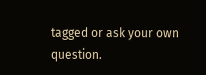tagged or ask your own question.